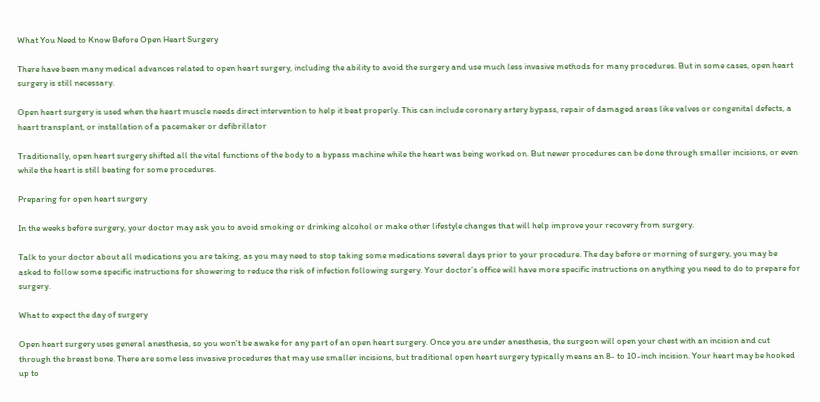What You Need to Know Before Open Heart Surgery

There have been many medical advances related to open heart surgery, including the ability to avoid the surgery and use much less invasive methods for many procedures. But in some cases, open heart surgery is still necessary.

Open heart surgery is used when the heart muscle needs direct intervention to help it beat properly. This can include coronary artery bypass, repair of damaged areas like valves or congenital defects, a heart transplant, or installation of a pacemaker or defibrillator

Traditionally, open heart surgery shifted all the vital functions of the body to a bypass machine while the heart was being worked on. But newer procedures can be done through smaller incisions, or even while the heart is still beating for some procedures.

Preparing for open heart surgery

In the weeks before surgery, your doctor may ask you to avoid smoking or drinking alcohol or make other lifestyle changes that will help improve your recovery from surgery.

Talk to your doctor about all medications you are taking, as you may need to stop taking some medications several days prior to your procedure. The day before or morning of surgery, you may be asked to follow some specific instructions for showering to reduce the risk of infection following surgery. Your doctor’s office will have more specific instructions on anything you need to do to prepare for surgery.

What to expect the day of surgery

Open heart surgery uses general anesthesia, so you won’t be awake for any part of an open heart surgery. Once you are under anesthesia, the surgeon will open your chest with an incision and cut through the breast bone. There are some less invasive procedures that may use smaller incisions, but traditional open heart surgery typically means an 8- to 10-inch incision. Your heart may be hooked up to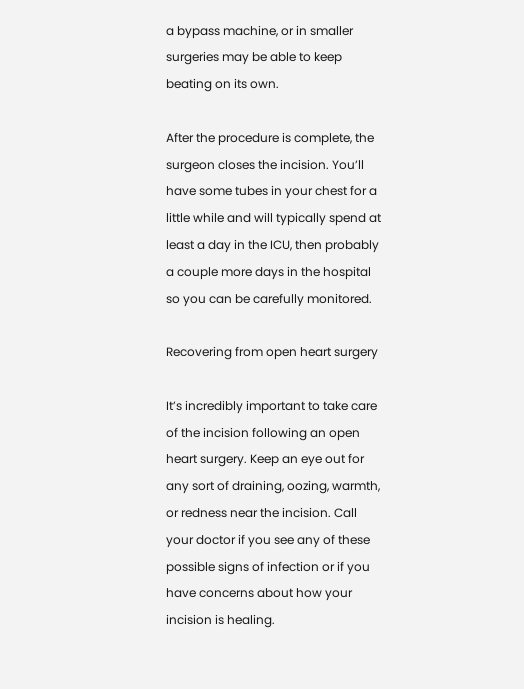a bypass machine, or in smaller surgeries may be able to keep beating on its own.

After the procedure is complete, the surgeon closes the incision. You’ll have some tubes in your chest for a little while and will typically spend at least a day in the ICU, then probably a couple more days in the hospital so you can be carefully monitored.

Recovering from open heart surgery

It’s incredibly important to take care of the incision following an open heart surgery. Keep an eye out for any sort of draining, oozing, warmth, or redness near the incision. Call your doctor if you see any of these possible signs of infection or if you have concerns about how your incision is healing.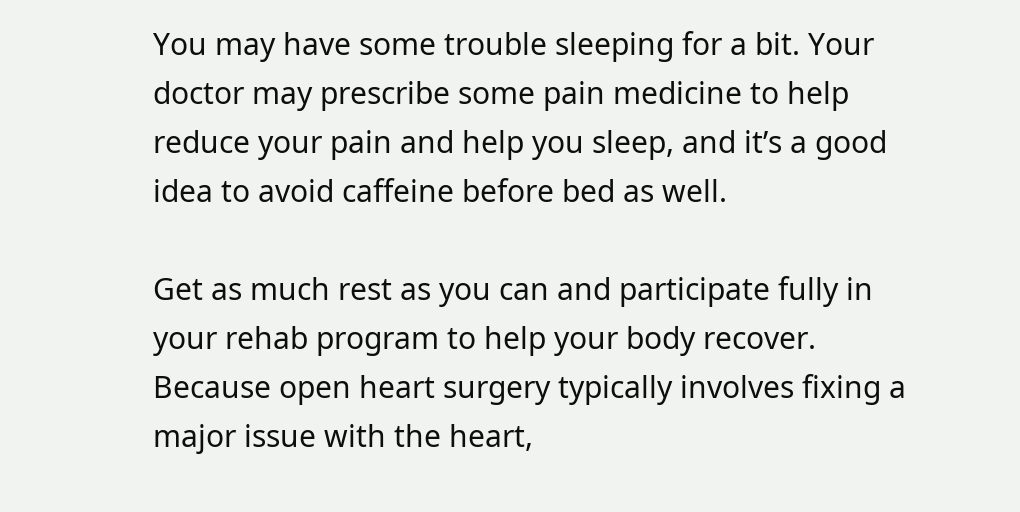You may have some trouble sleeping for a bit. Your doctor may prescribe some pain medicine to help reduce your pain and help you sleep, and it’s a good idea to avoid caffeine before bed as well.

Get as much rest as you can and participate fully in your rehab program to help your body recover. Because open heart surgery typically involves fixing a major issue with the heart,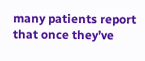many patients report that once they’ve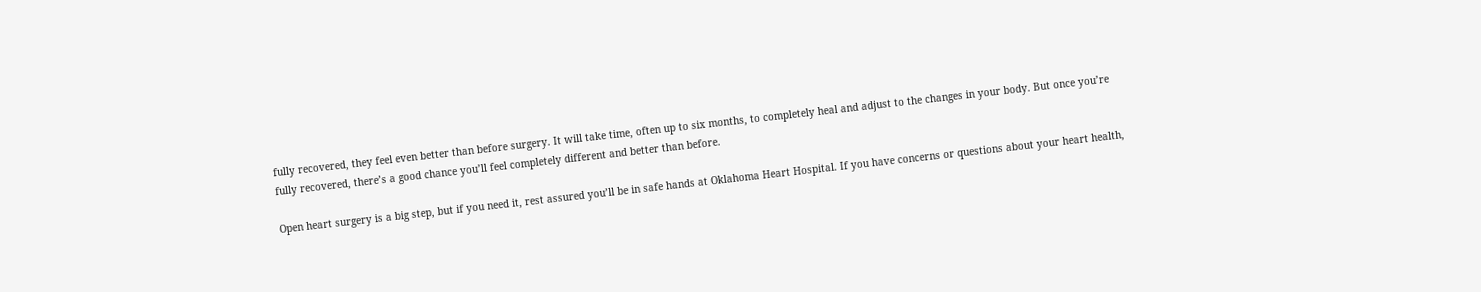fully recovered, they feel even better than before surgery. It will take time, often up to six months, to completely heal and adjust to the changes in your body. But once you’re fully recovered, there’s a good chance you’ll feel completely different and better than before.

Open heart surgery is a big step, but if you need it, rest assured you’ll be in safe hands at Oklahoma Heart Hospital. If you have concerns or questions about your heart health,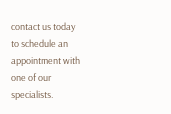contact us today to schedule an appointment with one of our specialists.